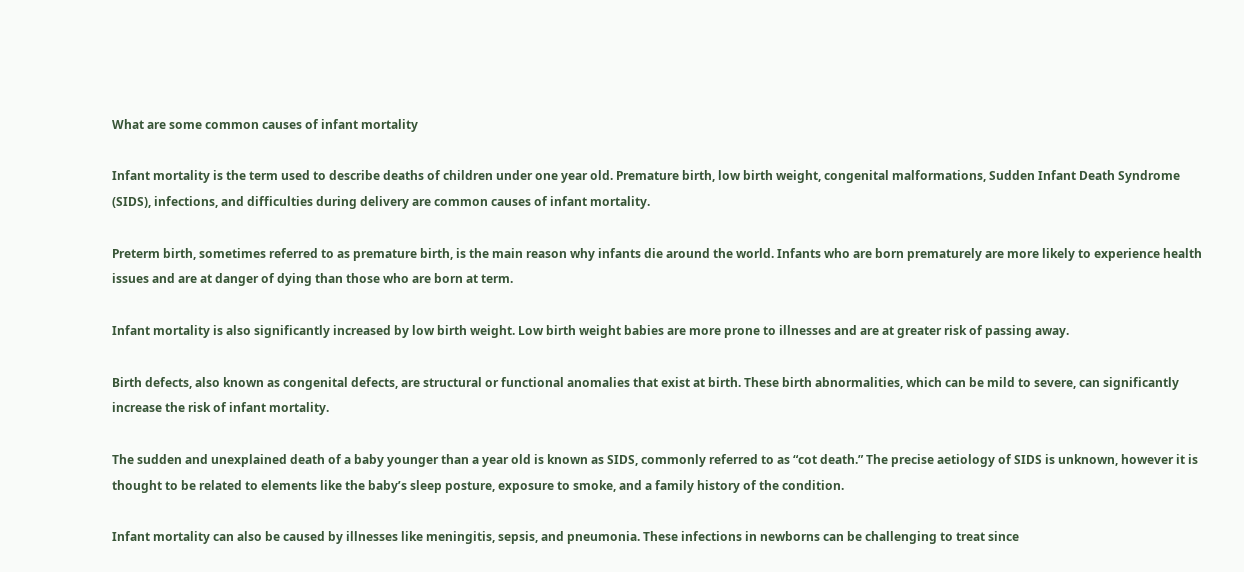What are some common causes of infant mortality

Infant mortality is the term used to describe deaths of children under one year old. Premature birth, low birth weight, congenital malformations, Sudden Infant Death Syndrome (SIDS), infections, and difficulties during delivery are common causes of infant mortality.

Preterm birth, sometimes referred to as premature birth, is the main reason why infants die around the world. Infants who are born prematurely are more likely to experience health issues and are at danger of dying than those who are born at term.

Infant mortality is also significantly increased by low birth weight. Low birth weight babies are more prone to illnesses and are at greater risk of passing away.

Birth defects, also known as congenital defects, are structural or functional anomalies that exist at birth. These birth abnormalities, which can be mild to severe, can significantly increase the risk of infant mortality.

The sudden and unexplained death of a baby younger than a year old is known as SIDS, commonly referred to as “cot death.” The precise aetiology of SIDS is unknown, however it is thought to be related to elements like the baby’s sleep posture, exposure to smoke, and a family history of the condition.

Infant mortality can also be caused by illnesses like meningitis, sepsis, and pneumonia. These infections in newborns can be challenging to treat since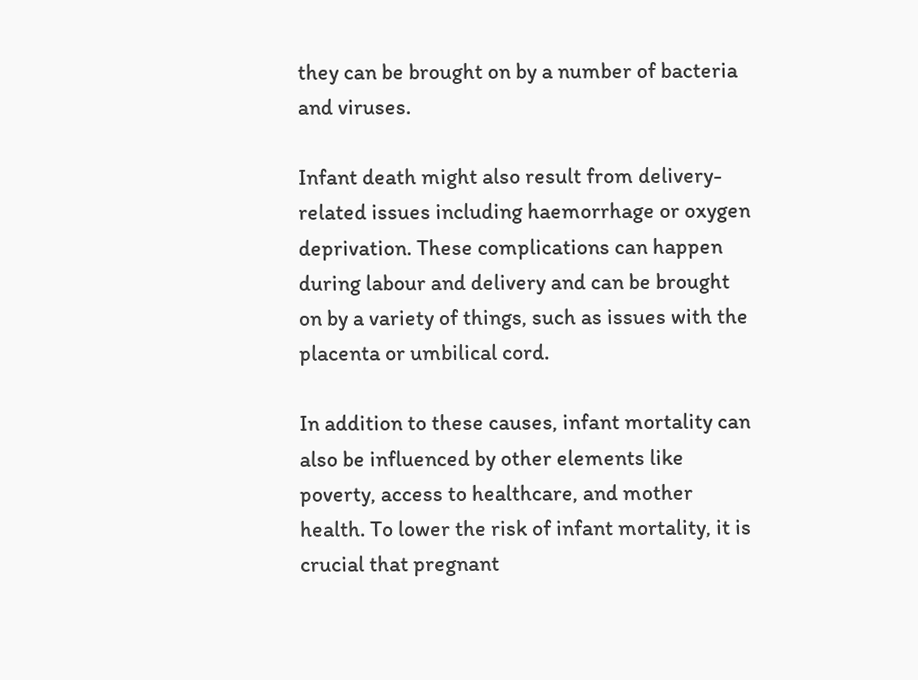they can be brought on by a number of bacteria and viruses.

Infant death might also result from delivery-related issues including haemorrhage or oxygen deprivation. These complications can happen during labour and delivery and can be brought on by a variety of things, such as issues with the placenta or umbilical cord.

In addition to these causes, infant mortality can also be influenced by other elements like poverty, access to healthcare, and mother health. To lower the risk of infant mortality, it is crucial that pregnant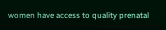women have access to quality prenatal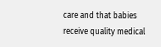care and that babies receive quality medical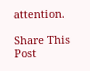attention.

Share This Post